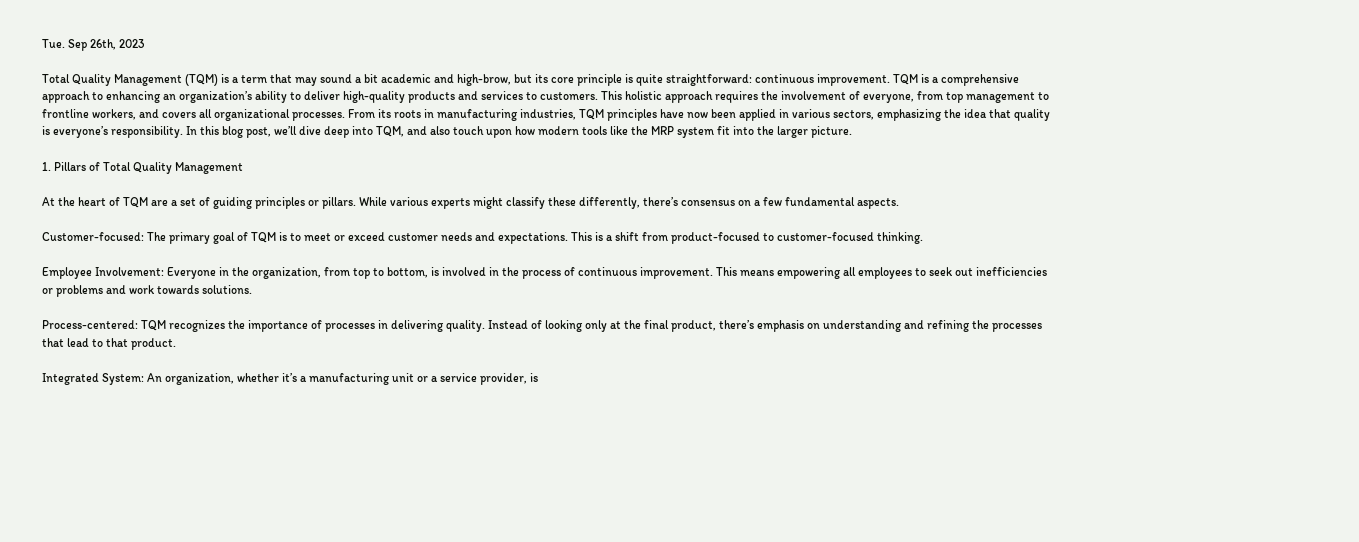Tue. Sep 26th, 2023

Total Quality Management (TQM) is a term that may sound a bit academic and high-brow, but its core principle is quite straightforward: continuous improvement. TQM is a comprehensive approach to enhancing an organization’s ability to deliver high-quality products and services to customers. This holistic approach requires the involvement of everyone, from top management to frontline workers, and covers all organizational processes. From its roots in manufacturing industries, TQM principles have now been applied in various sectors, emphasizing the idea that quality is everyone’s responsibility. In this blog post, we’ll dive deep into TQM, and also touch upon how modern tools like the MRP system fit into the larger picture.

1. Pillars of Total Quality Management

At the heart of TQM are a set of guiding principles or pillars. While various experts might classify these differently, there’s consensus on a few fundamental aspects.

Customer-focused: The primary goal of TQM is to meet or exceed customer needs and expectations. This is a shift from product-focused to customer-focused thinking.

Employee Involvement: Everyone in the organization, from top to bottom, is involved in the process of continuous improvement. This means empowering all employees to seek out inefficiencies or problems and work towards solutions.

Process-centered: TQM recognizes the importance of processes in delivering quality. Instead of looking only at the final product, there’s emphasis on understanding and refining the processes that lead to that product.

Integrated System: An organization, whether it’s a manufacturing unit or a service provider, is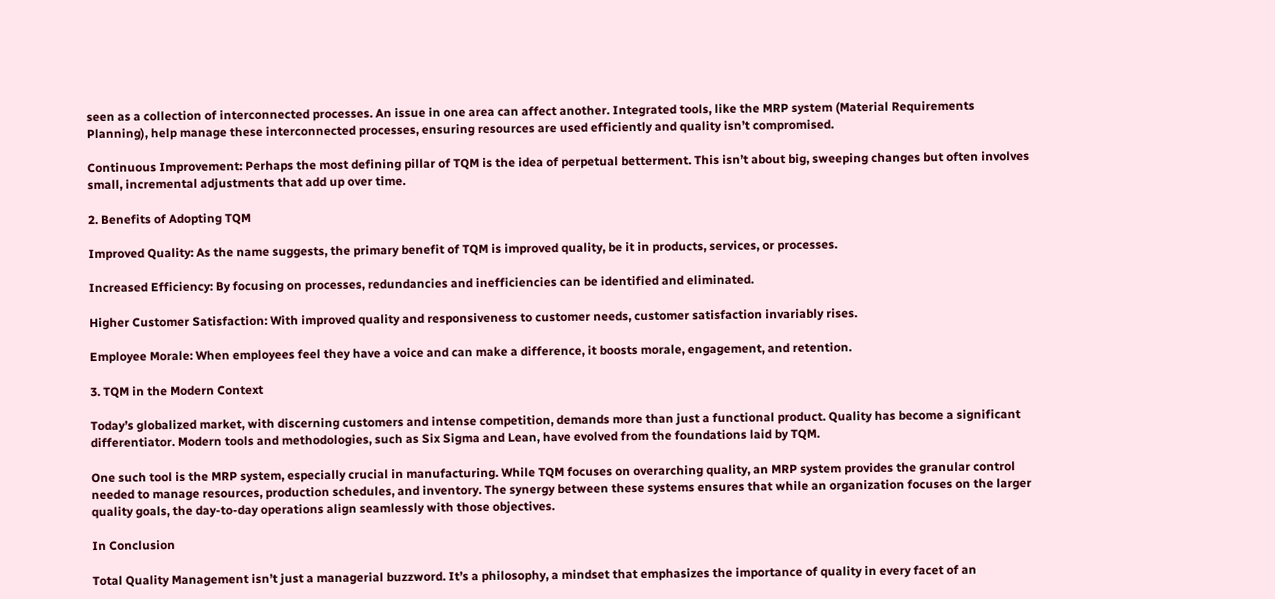seen as a collection of interconnected processes. An issue in one area can affect another. Integrated tools, like the MRP system (Material Requirements Planning), help manage these interconnected processes, ensuring resources are used efficiently and quality isn’t compromised.

Continuous Improvement: Perhaps the most defining pillar of TQM is the idea of perpetual betterment. This isn’t about big, sweeping changes but often involves small, incremental adjustments that add up over time.

2. Benefits of Adopting TQM

Improved Quality: As the name suggests, the primary benefit of TQM is improved quality, be it in products, services, or processes.

Increased Efficiency: By focusing on processes, redundancies and inefficiencies can be identified and eliminated.

Higher Customer Satisfaction: With improved quality and responsiveness to customer needs, customer satisfaction invariably rises.

Employee Morale: When employees feel they have a voice and can make a difference, it boosts morale, engagement, and retention.

3. TQM in the Modern Context

Today’s globalized market, with discerning customers and intense competition, demands more than just a functional product. Quality has become a significant differentiator. Modern tools and methodologies, such as Six Sigma and Lean, have evolved from the foundations laid by TQM.

One such tool is the MRP system, especially crucial in manufacturing. While TQM focuses on overarching quality, an MRP system provides the granular control needed to manage resources, production schedules, and inventory. The synergy between these systems ensures that while an organization focuses on the larger quality goals, the day-to-day operations align seamlessly with those objectives.

In Conclusion

Total Quality Management isn’t just a managerial buzzword. It’s a philosophy, a mindset that emphasizes the importance of quality in every facet of an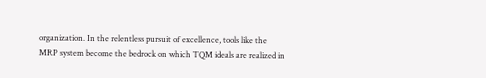organization. In the relentless pursuit of excellence, tools like the MRP system become the bedrock on which TQM ideals are realized in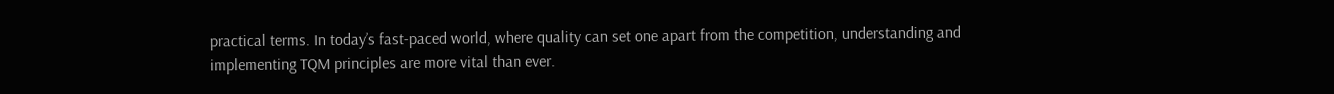practical terms. In today’s fast-paced world, where quality can set one apart from the competition, understanding and implementing TQM principles are more vital than ever.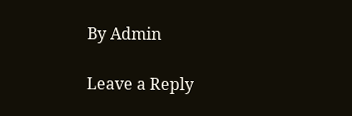By Admin

Leave a Reply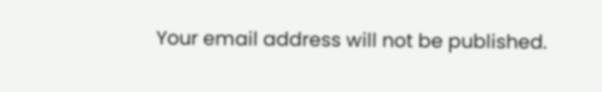Your email address will not be published.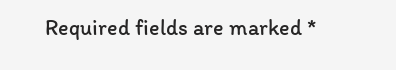Required fields are marked *